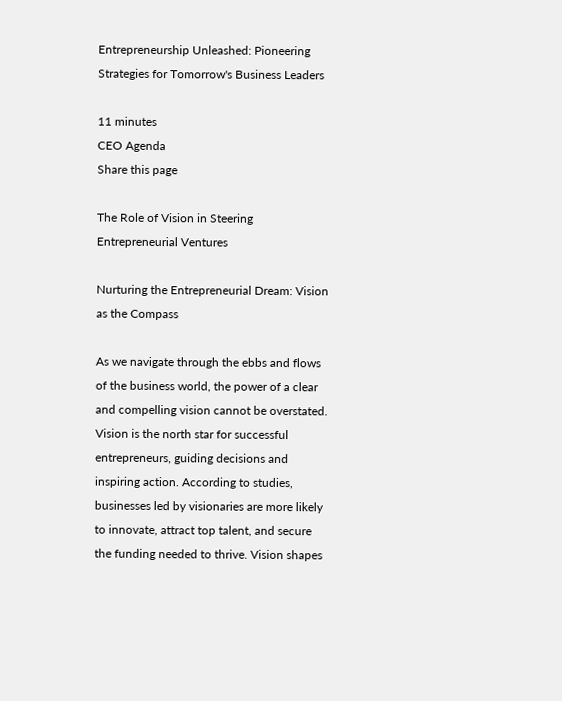Entrepreneurship Unleashed: Pioneering Strategies for Tomorrow's Business Leaders

11 minutes
CEO Agenda
Share this page

The Role of Vision in Steering Entrepreneurial Ventures

Nurturing the Entrepreneurial Dream: Vision as the Compass

As we navigate through the ebbs and flows of the business world, the power of a clear and compelling vision cannot be overstated. Vision is the north star for successful entrepreneurs, guiding decisions and inspiring action. According to studies, businesses led by visionaries are more likely to innovate, attract top talent, and secure the funding needed to thrive. Vision shapes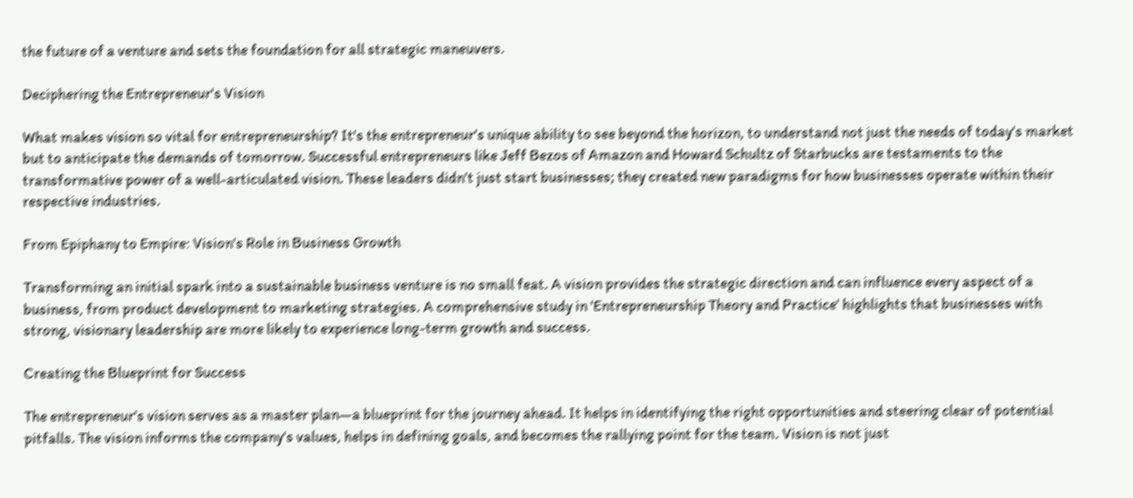the future of a venture and sets the foundation for all strategic maneuvers.

Deciphering the Entrepreneur's Vision

What makes vision so vital for entrepreneurship? It's the entrepreneur's unique ability to see beyond the horizon, to understand not just the needs of today's market but to anticipate the demands of tomorrow. Successful entrepreneurs like Jeff Bezos of Amazon and Howard Schultz of Starbucks are testaments to the transformative power of a well-articulated vision. These leaders didn't just start businesses; they created new paradigms for how businesses operate within their respective industries.

From Epiphany to Empire: Vision's Role in Business Growth

Transforming an initial spark into a sustainable business venture is no small feat. A vision provides the strategic direction and can influence every aspect of a business, from product development to marketing strategies. A comprehensive study in 'Entrepreneurship Theory and Practice' highlights that businesses with strong, visionary leadership are more likely to experience long-term growth and success.

Creating the Blueprint for Success

The entrepreneur's vision serves as a master plan—a blueprint for the journey ahead. It helps in identifying the right opportunities and steering clear of potential pitfalls. The vision informs the company's values, helps in defining goals, and becomes the rallying point for the team. Vision is not just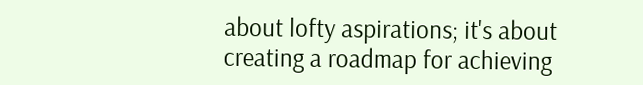about lofty aspirations; it's about creating a roadmap for achieving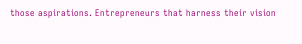those aspirations. Entrepreneurs that harness their vision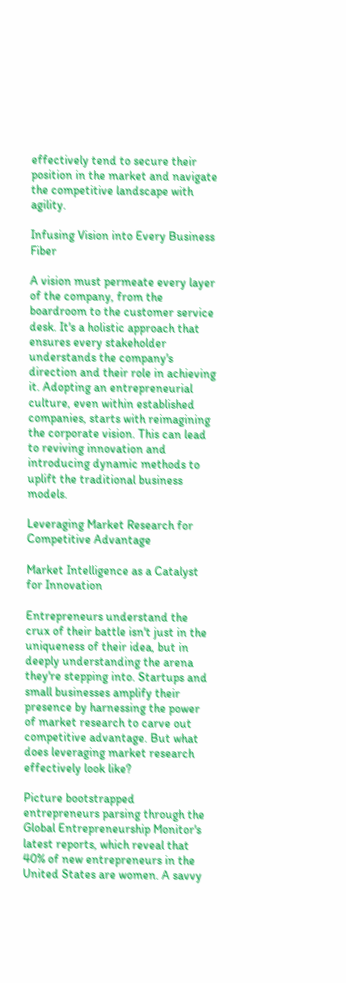effectively tend to secure their position in the market and navigate the competitive landscape with agility.

Infusing Vision into Every Business Fiber

A vision must permeate every layer of the company, from the boardroom to the customer service desk. It's a holistic approach that ensures every stakeholder understands the company's direction and their role in achieving it. Adopting an entrepreneurial culture, even within established companies, starts with reimagining the corporate vision. This can lead to reviving innovation and introducing dynamic methods to uplift the traditional business models.

Leveraging Market Research for Competitive Advantage

Market Intelligence as a Catalyst for Innovation

Entrepreneurs understand the crux of their battle isn't just in the uniqueness of their idea, but in deeply understanding the arena they're stepping into. Startups and small businesses amplify their presence by harnessing the power of market research to carve out competitive advantage. But what does leveraging market research effectively look like?

Picture bootstrapped entrepreneurs parsing through the Global Entrepreneurship Monitor's latest reports, which reveal that 40% of new entrepreneurs in the United States are women. A savvy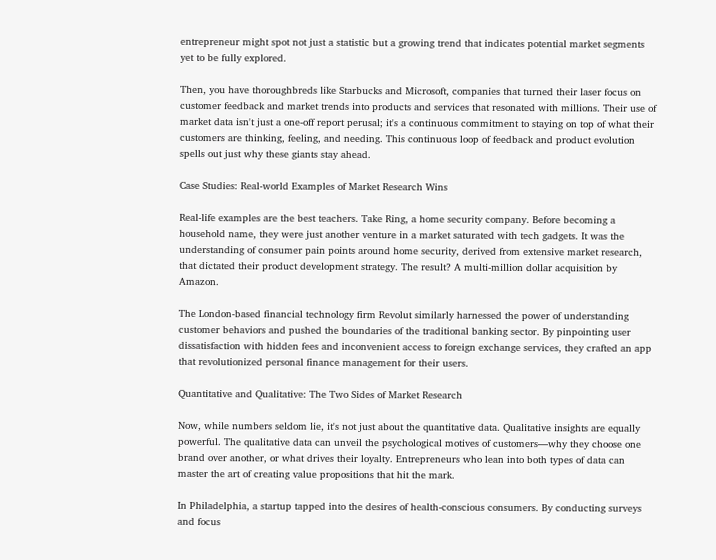entrepreneur might spot not just a statistic but a growing trend that indicates potential market segments yet to be fully explored.

Then, you have thoroughbreds like Starbucks and Microsoft, companies that turned their laser focus on customer feedback and market trends into products and services that resonated with millions. Their use of market data isn't just a one-off report perusal; it's a continuous commitment to staying on top of what their customers are thinking, feeling, and needing. This continuous loop of feedback and product evolution spells out just why these giants stay ahead.

Case Studies: Real-world Examples of Market Research Wins

Real-life examples are the best teachers. Take Ring, a home security company. Before becoming a household name, they were just another venture in a market saturated with tech gadgets. It was the understanding of consumer pain points around home security, derived from extensive market research, that dictated their product development strategy. The result? A multi-million dollar acquisition by Amazon.

The London-based financial technology firm Revolut similarly harnessed the power of understanding customer behaviors and pushed the boundaries of the traditional banking sector. By pinpointing user dissatisfaction with hidden fees and inconvenient access to foreign exchange services, they crafted an app that revolutionized personal finance management for their users.

Quantitative and Qualitative: The Two Sides of Market Research

Now, while numbers seldom lie, it's not just about the quantitative data. Qualitative insights are equally powerful. The qualitative data can unveil the psychological motives of customers—why they choose one brand over another, or what drives their loyalty. Entrepreneurs who lean into both types of data can master the art of creating value propositions that hit the mark.

In Philadelphia, a startup tapped into the desires of health-conscious consumers. By conducting surveys and focus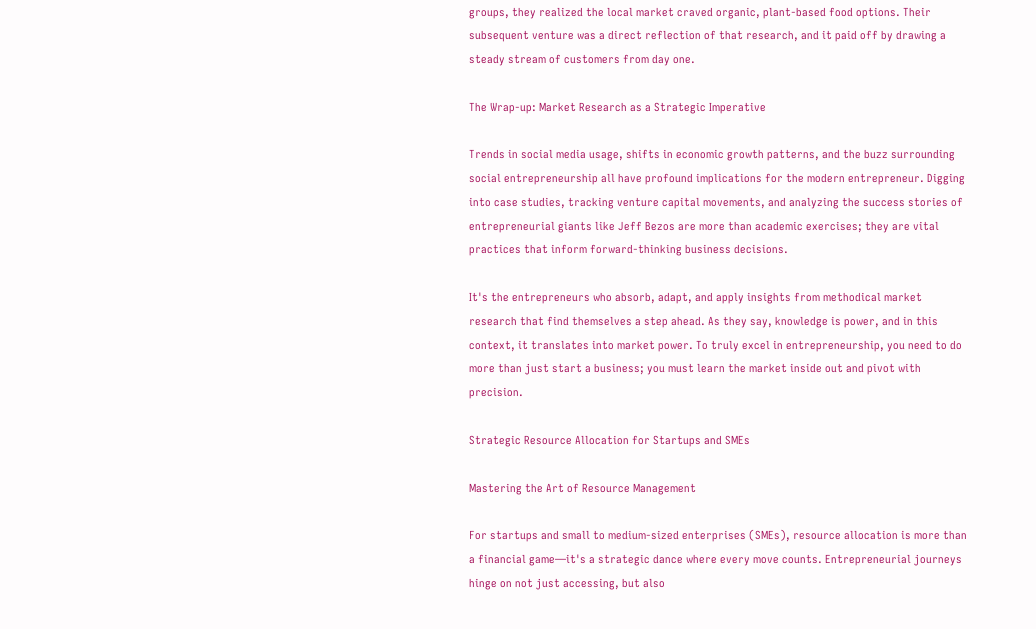groups, they realized the local market craved organic, plant-based food options. Their subsequent venture was a direct reflection of that research, and it paid off by drawing a steady stream of customers from day one.

The Wrap-up: Market Research as a Strategic Imperative

Trends in social media usage, shifts in economic growth patterns, and the buzz surrounding social entrepreneurship all have profound implications for the modern entrepreneur. Digging into case studies, tracking venture capital movements, and analyzing the success stories of entrepreneurial giants like Jeff Bezos are more than academic exercises; they are vital practices that inform forward-thinking business decisions.

It's the entrepreneurs who absorb, adapt, and apply insights from methodical market research that find themselves a step ahead. As they say, knowledge is power, and in this context, it translates into market power. To truly excel in entrepreneurship, you need to do more than just start a business; you must learn the market inside out and pivot with precision.

Strategic Resource Allocation for Startups and SMEs

Mastering the Art of Resource Management

For startups and small to medium-sized enterprises (SMEs), resource allocation is more than a financial game—it's a strategic dance where every move counts. Entrepreneurial journeys hinge on not just accessing, but also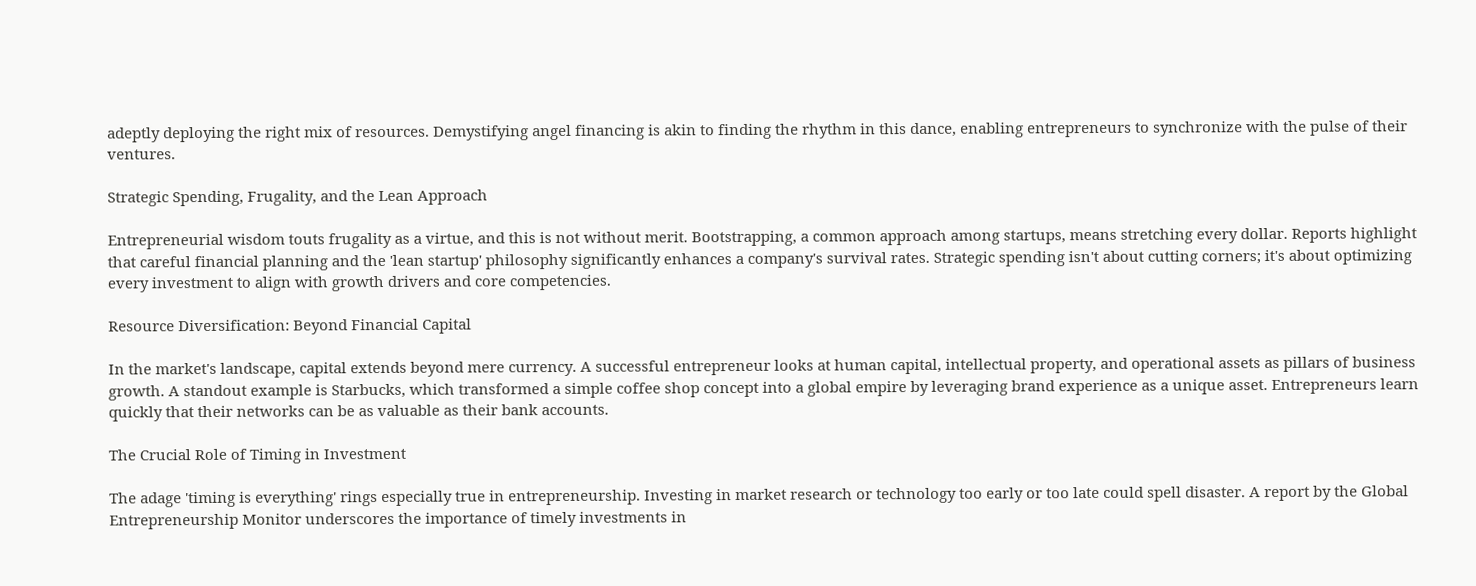adeptly deploying the right mix of resources. Demystifying angel financing is akin to finding the rhythm in this dance, enabling entrepreneurs to synchronize with the pulse of their ventures.

Strategic Spending, Frugality, and the Lean Approach

Entrepreneurial wisdom touts frugality as a virtue, and this is not without merit. Bootstrapping, a common approach among startups, means stretching every dollar. Reports highlight that careful financial planning and the 'lean startup' philosophy significantly enhances a company's survival rates. Strategic spending isn't about cutting corners; it's about optimizing every investment to align with growth drivers and core competencies.

Resource Diversification: Beyond Financial Capital

In the market's landscape, capital extends beyond mere currency. A successful entrepreneur looks at human capital, intellectual property, and operational assets as pillars of business growth. A standout example is Starbucks, which transformed a simple coffee shop concept into a global empire by leveraging brand experience as a unique asset. Entrepreneurs learn quickly that their networks can be as valuable as their bank accounts.

The Crucial Role of Timing in Investment

The adage 'timing is everything' rings especially true in entrepreneurship. Investing in market research or technology too early or too late could spell disaster. A report by the Global Entrepreneurship Monitor underscores the importance of timely investments in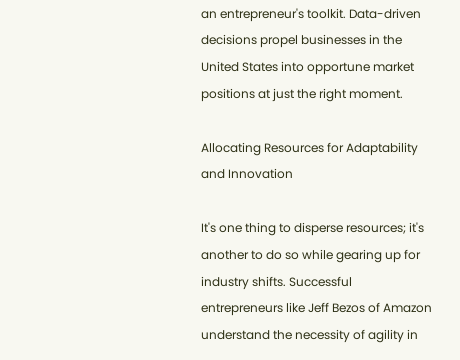an entrepreneur's toolkit. Data-driven decisions propel businesses in the United States into opportune market positions at just the right moment.

Allocating Resources for Adaptability and Innovation

It's one thing to disperse resources; it's another to do so while gearing up for industry shifts. Successful entrepreneurs like Jeff Bezos of Amazon understand the necessity of agility in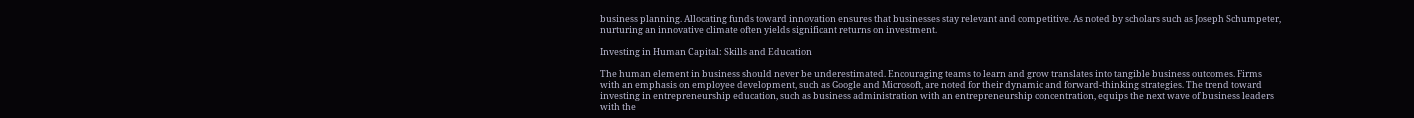business planning. Allocating funds toward innovation ensures that businesses stay relevant and competitive. As noted by scholars such as Joseph Schumpeter, nurturing an innovative climate often yields significant returns on investment.

Investing in Human Capital: Skills and Education

The human element in business should never be underestimated. Encouraging teams to learn and grow translates into tangible business outcomes. Firms with an emphasis on employee development, such as Google and Microsoft, are noted for their dynamic and forward-thinking strategies. The trend toward investing in entrepreneurship education, such as business administration with an entrepreneurship concentration, equips the next wave of business leaders with the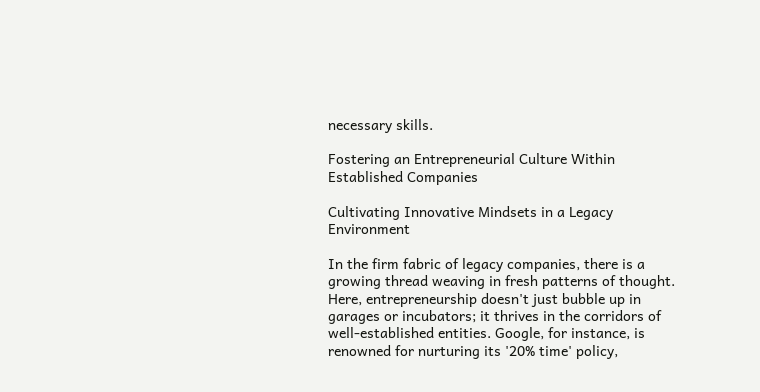necessary skills.

Fostering an Entrepreneurial Culture Within Established Companies

Cultivating Innovative Mindsets in a Legacy Environment

In the firm fabric of legacy companies, there is a growing thread weaving in fresh patterns of thought. Here, entrepreneurship doesn't just bubble up in garages or incubators; it thrives in the corridors of well-established entities. Google, for instance, is renowned for nurturing its '20% time' policy,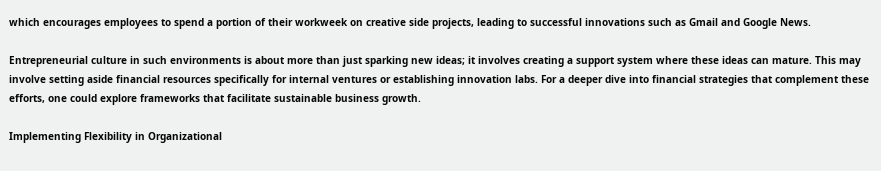which encourages employees to spend a portion of their workweek on creative side projects, leading to successful innovations such as Gmail and Google News.

Entrepreneurial culture in such environments is about more than just sparking new ideas; it involves creating a support system where these ideas can mature. This may involve setting aside financial resources specifically for internal ventures or establishing innovation labs. For a deeper dive into financial strategies that complement these efforts, one could explore frameworks that facilitate sustainable business growth.

Implementing Flexibility in Organizational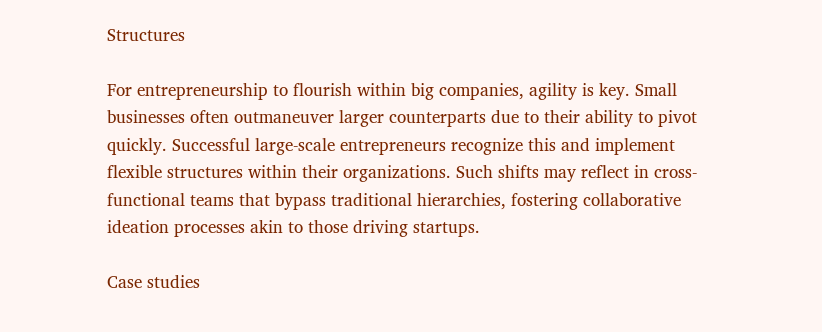Structures

For entrepreneurship to flourish within big companies, agility is key. Small businesses often outmaneuver larger counterparts due to their ability to pivot quickly. Successful large-scale entrepreneurs recognize this and implement flexible structures within their organizations. Such shifts may reflect in cross-functional teams that bypass traditional hierarchies, fostering collaborative ideation processes akin to those driving startups.

Case studies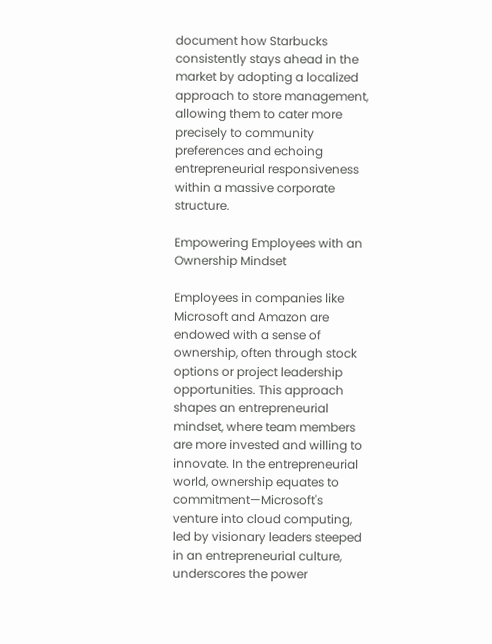document how Starbucks consistently stays ahead in the market by adopting a localized approach to store management, allowing them to cater more precisely to community preferences and echoing entrepreneurial responsiveness within a massive corporate structure.

Empowering Employees with an Ownership Mindset

Employees in companies like Microsoft and Amazon are endowed with a sense of ownership, often through stock options or project leadership opportunities. This approach shapes an entrepreneurial mindset, where team members are more invested and willing to innovate. In the entrepreneurial world, ownership equates to commitment—Microsoft's venture into cloud computing, led by visionary leaders steeped in an entrepreneurial culture, underscores the power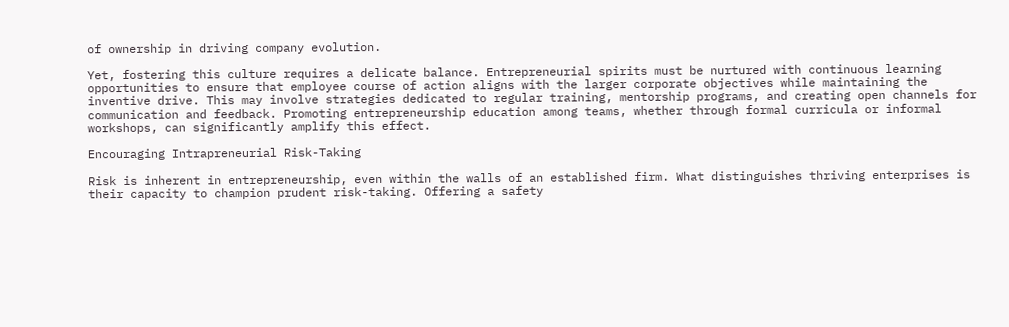of ownership in driving company evolution.

Yet, fostering this culture requires a delicate balance. Entrepreneurial spirits must be nurtured with continuous learning opportunities to ensure that employee course of action aligns with the larger corporate objectives while maintaining the inventive drive. This may involve strategies dedicated to regular training, mentorship programs, and creating open channels for communication and feedback. Promoting entrepreneurship education among teams, whether through formal curricula or informal workshops, can significantly amplify this effect.

Encouraging Intrapreneurial Risk-Taking

Risk is inherent in entrepreneurship, even within the walls of an established firm. What distinguishes thriving enterprises is their capacity to champion prudent risk-taking. Offering a safety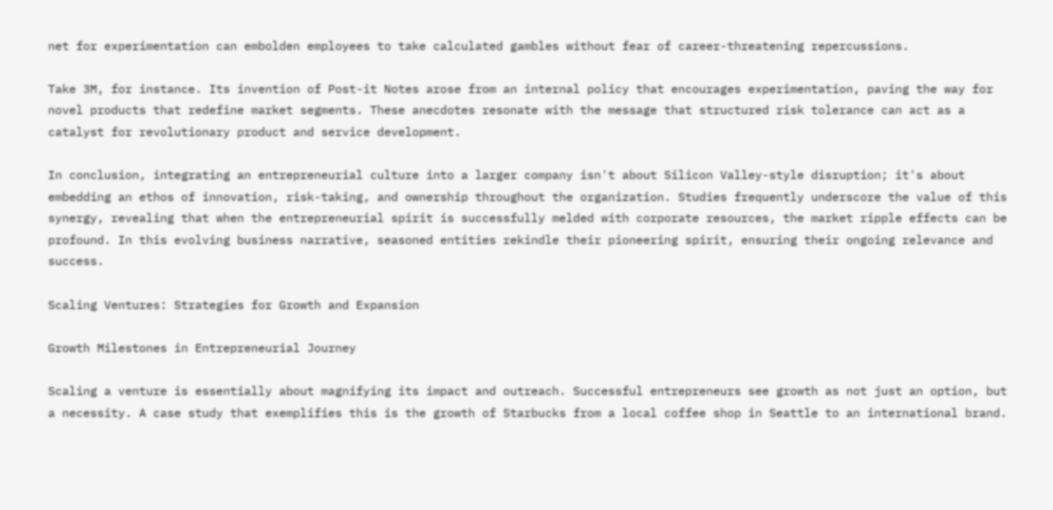net for experimentation can embolden employees to take calculated gambles without fear of career-threatening repercussions.

Take 3M, for instance. Its invention of Post-it Notes arose from an internal policy that encourages experimentation, paving the way for novel products that redefine market segments. These anecdotes resonate with the message that structured risk tolerance can act as a catalyst for revolutionary product and service development.

In conclusion, integrating an entrepreneurial culture into a larger company isn't about Silicon Valley-style disruption; it's about embedding an ethos of innovation, risk-taking, and ownership throughout the organization. Studies frequently underscore the value of this synergy, revealing that when the entrepreneurial spirit is successfully melded with corporate resources, the market ripple effects can be profound. In this evolving business narrative, seasoned entities rekindle their pioneering spirit, ensuring their ongoing relevance and success.

Scaling Ventures: Strategies for Growth and Expansion

Growth Milestones in Entrepreneurial Journey

Scaling a venture is essentially about magnifying its impact and outreach. Successful entrepreneurs see growth as not just an option, but a necessity. A case study that exemplifies this is the growth of Starbucks from a local coffee shop in Seattle to an international brand.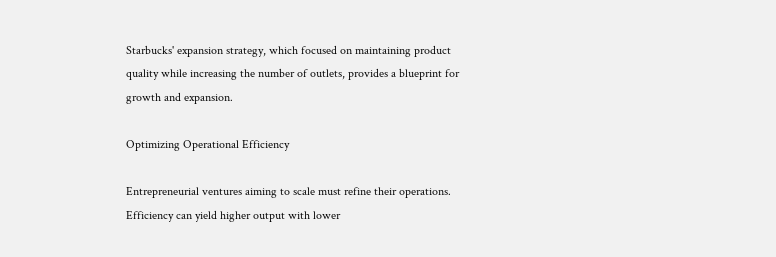Starbucks' expansion strategy, which focused on maintaining product quality while increasing the number of outlets, provides a blueprint for growth and expansion.

Optimizing Operational Efficiency

Entrepreneurial ventures aiming to scale must refine their operations. Efficiency can yield higher output with lower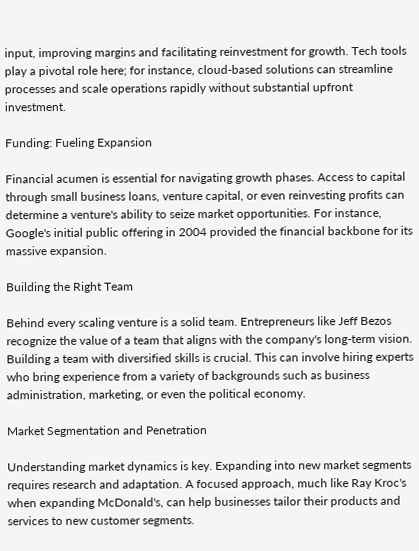input, improving margins and facilitating reinvestment for growth. Tech tools play a pivotal role here; for instance, cloud-based solutions can streamline processes and scale operations rapidly without substantial upfront investment.

Funding: Fueling Expansion

Financial acumen is essential for navigating growth phases. Access to capital through small business loans, venture capital, or even reinvesting profits can determine a venture's ability to seize market opportunities. For instance, Google's initial public offering in 2004 provided the financial backbone for its massive expansion.

Building the Right Team

Behind every scaling venture is a solid team. Entrepreneurs like Jeff Bezos recognize the value of a team that aligns with the company's long-term vision. Building a team with diversified skills is crucial. This can involve hiring experts who bring experience from a variety of backgrounds such as business administration, marketing, or even the political economy.

Market Segmentation and Penetration

Understanding market dynamics is key. Expanding into new market segments requires research and adaptation. A focused approach, much like Ray Kroc's when expanding McDonald's, can help businesses tailor their products and services to new customer segments.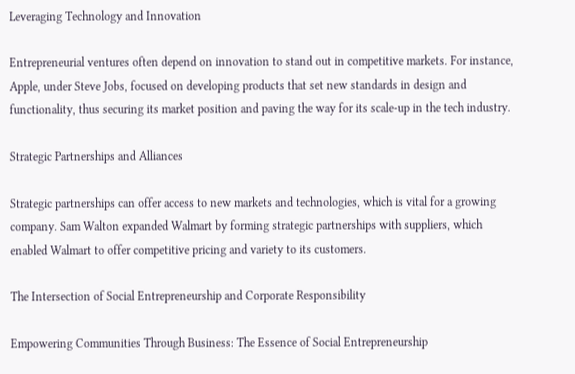Leveraging Technology and Innovation

Entrepreneurial ventures often depend on innovation to stand out in competitive markets. For instance, Apple, under Steve Jobs, focused on developing products that set new standards in design and functionality, thus securing its market position and paving the way for its scale-up in the tech industry.

Strategic Partnerships and Alliances

Strategic partnerships can offer access to new markets and technologies, which is vital for a growing company. Sam Walton expanded Walmart by forming strategic partnerships with suppliers, which enabled Walmart to offer competitive pricing and variety to its customers.

The Intersection of Social Entrepreneurship and Corporate Responsibility

Empowering Communities Through Business: The Essence of Social Entrepreneurship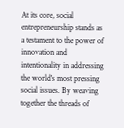At its core, social entrepreneurship stands as a testament to the power of innovation and intentionality in addressing the world's most pressing social issues. By weaving together the threads of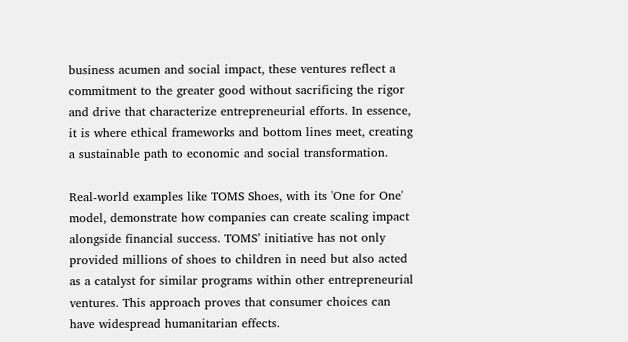business acumen and social impact, these ventures reflect a commitment to the greater good without sacrificing the rigor and drive that characterize entrepreneurial efforts. In essence, it is where ethical frameworks and bottom lines meet, creating a sustainable path to economic and social transformation.

Real-world examples like TOMS Shoes, with its 'One for One' model, demonstrate how companies can create scaling impact alongside financial success. TOMS’ initiative has not only provided millions of shoes to children in need but also acted as a catalyst for similar programs within other entrepreneurial ventures. This approach proves that consumer choices can have widespread humanitarian effects.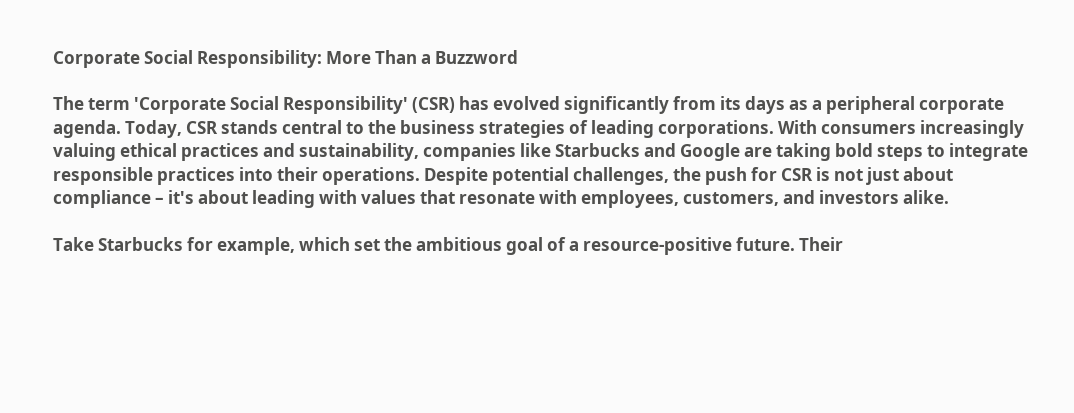Corporate Social Responsibility: More Than a Buzzword

The term 'Corporate Social Responsibility' (CSR) has evolved significantly from its days as a peripheral corporate agenda. Today, CSR stands central to the business strategies of leading corporations. With consumers increasingly valuing ethical practices and sustainability, companies like Starbucks and Google are taking bold steps to integrate responsible practices into their operations. Despite potential challenges, the push for CSR is not just about compliance – it's about leading with values that resonate with employees, customers, and investors alike.

Take Starbucks for example, which set the ambitious goal of a resource-positive future. Their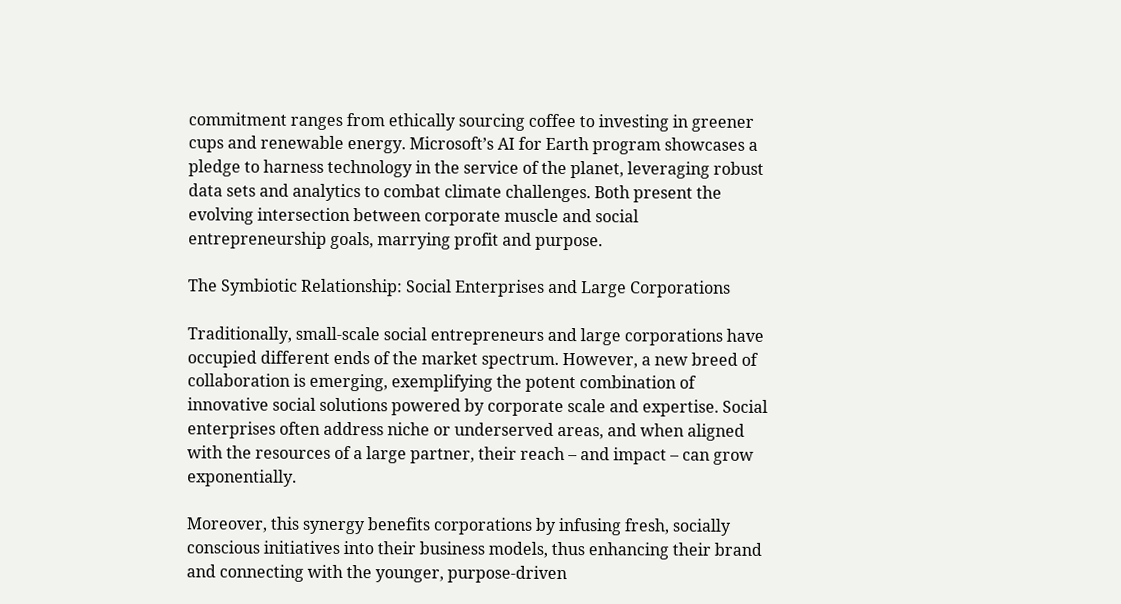commitment ranges from ethically sourcing coffee to investing in greener cups and renewable energy. Microsoft’s AI for Earth program showcases a pledge to harness technology in the service of the planet, leveraging robust data sets and analytics to combat climate challenges. Both present the evolving intersection between corporate muscle and social entrepreneurship goals, marrying profit and purpose.

The Symbiotic Relationship: Social Enterprises and Large Corporations

Traditionally, small-scale social entrepreneurs and large corporations have occupied different ends of the market spectrum. However, a new breed of collaboration is emerging, exemplifying the potent combination of innovative social solutions powered by corporate scale and expertise. Social enterprises often address niche or underserved areas, and when aligned with the resources of a large partner, their reach – and impact – can grow exponentially.

Moreover, this synergy benefits corporations by infusing fresh, socially conscious initiatives into their business models, thus enhancing their brand and connecting with the younger, purpose-driven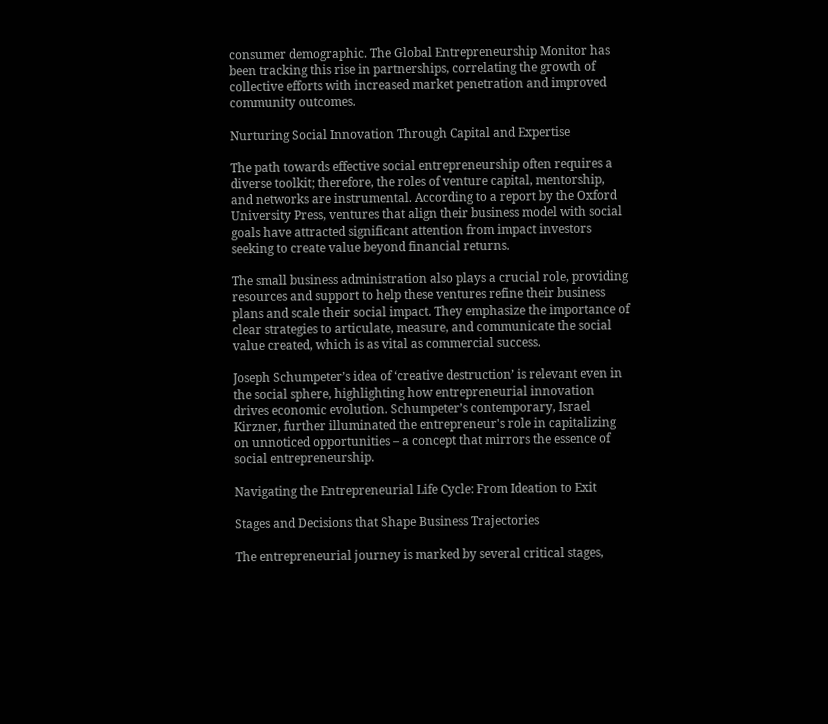consumer demographic. The Global Entrepreneurship Monitor has been tracking this rise in partnerships, correlating the growth of collective efforts with increased market penetration and improved community outcomes.

Nurturing Social Innovation Through Capital and Expertise

The path towards effective social entrepreneurship often requires a diverse toolkit; therefore, the roles of venture capital, mentorship, and networks are instrumental. According to a report by the Oxford University Press, ventures that align their business model with social goals have attracted significant attention from impact investors seeking to create value beyond financial returns.

The small business administration also plays a crucial role, providing resources and support to help these ventures refine their business plans and scale their social impact. They emphasize the importance of clear strategies to articulate, measure, and communicate the social value created, which is as vital as commercial success.

Joseph Schumpeter’s idea of ‘creative destruction’ is relevant even in the social sphere, highlighting how entrepreneurial innovation drives economic evolution. Schumpeter’s contemporary, Israel Kirzner, further illuminated the entrepreneur's role in capitalizing on unnoticed opportunities – a concept that mirrors the essence of social entrepreneurship.

Navigating the Entrepreneurial Life Cycle: From Ideation to Exit

Stages and Decisions that Shape Business Trajectories

The entrepreneurial journey is marked by several critical stages,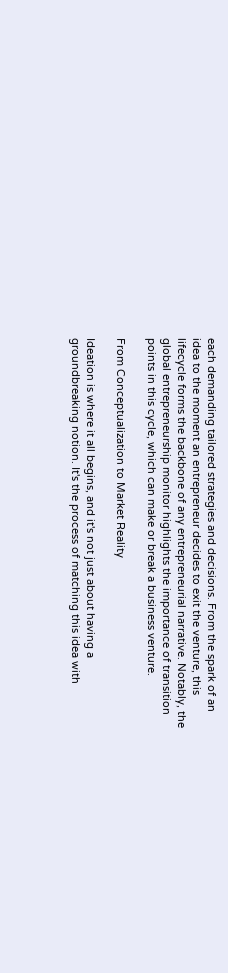each demanding tailored strategies and decisions. From the spark of an idea to the moment an entrepreneur decides to exit the venture, this lifecycle forms the backbone of any entrepreneurial narrative. Notably, the global entrepreneurship monitor highlights the importance of transition points in this cycle, which can make or break a business venture.

From Conceptualization to Market Reality

Ideation is where it all begins, and it's not just about having a groundbreaking notion. It's the process of matching this idea with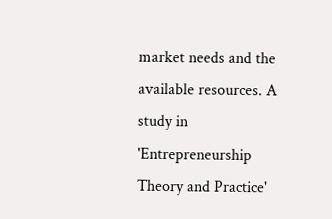market needs and the available resources. A study in 'Entrepreneurship Theory and Practice'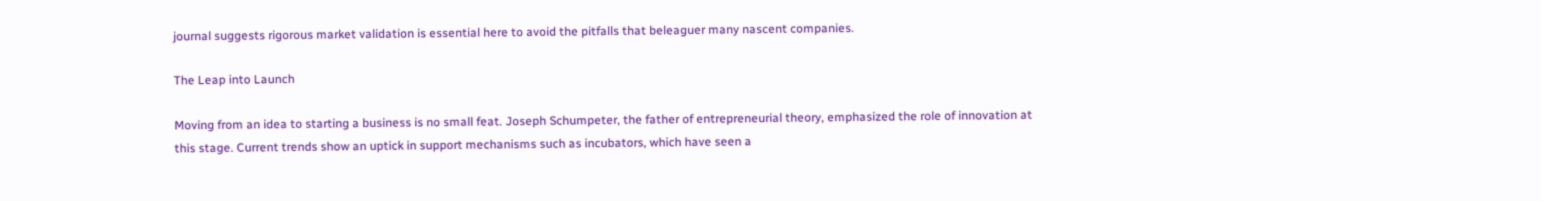journal suggests rigorous market validation is essential here to avoid the pitfalls that beleaguer many nascent companies.

The Leap into Launch

Moving from an idea to starting a business is no small feat. Joseph Schumpeter, the father of entrepreneurial theory, emphasized the role of innovation at this stage. Current trends show an uptick in support mechanisms such as incubators, which have seen a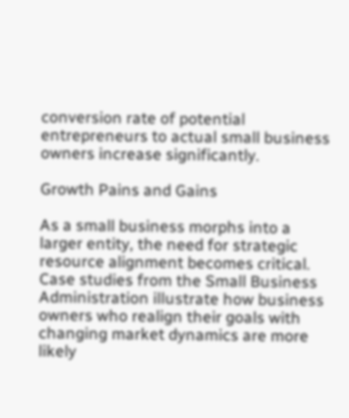conversion rate of potential entrepreneurs to actual small business owners increase significantly.

Growth Pains and Gains

As a small business morphs into a larger entity, the need for strategic resource alignment becomes critical. Case studies from the Small Business Administration illustrate how business owners who realign their goals with changing market dynamics are more likely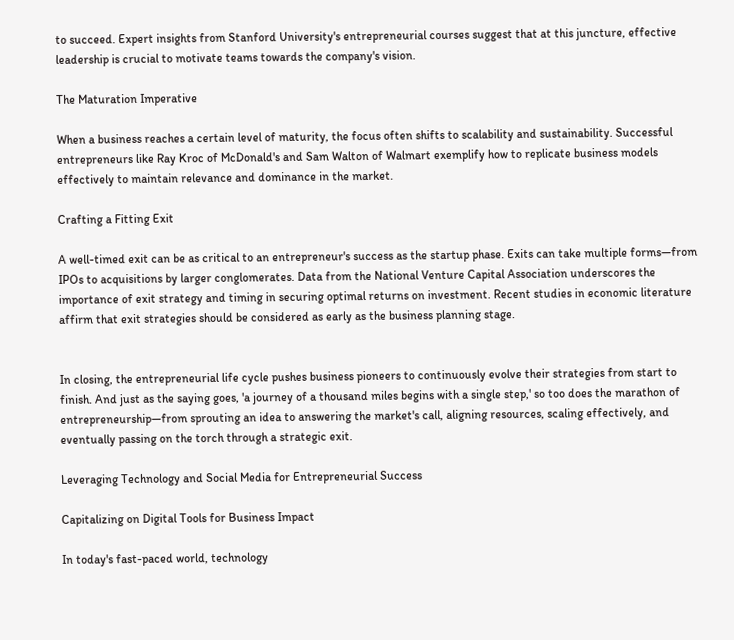to succeed. Expert insights from Stanford University's entrepreneurial courses suggest that at this juncture, effective leadership is crucial to motivate teams towards the company's vision.

The Maturation Imperative

When a business reaches a certain level of maturity, the focus often shifts to scalability and sustainability. Successful entrepreneurs like Ray Kroc of McDonald's and Sam Walton of Walmart exemplify how to replicate business models effectively to maintain relevance and dominance in the market.

Crafting a Fitting Exit

A well-timed exit can be as critical to an entrepreneur's success as the startup phase. Exits can take multiple forms—from IPOs to acquisitions by larger conglomerates. Data from the National Venture Capital Association underscores the importance of exit strategy and timing in securing optimal returns on investment. Recent studies in economic literature affirm that exit strategies should be considered as early as the business planning stage.


In closing, the entrepreneurial life cycle pushes business pioneers to continuously evolve their strategies from start to finish. And just as the saying goes, 'a journey of a thousand miles begins with a single step,' so too does the marathon of entrepreneurship—from sprouting an idea to answering the market's call, aligning resources, scaling effectively, and eventually passing on the torch through a strategic exit.

Leveraging Technology and Social Media for Entrepreneurial Success

Capitalizing on Digital Tools for Business Impact

In today's fast-paced world, technology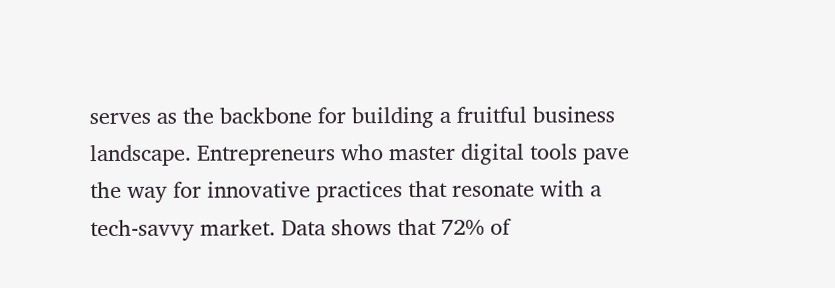serves as the backbone for building a fruitful business landscape. Entrepreneurs who master digital tools pave the way for innovative practices that resonate with a tech-savvy market. Data shows that 72% of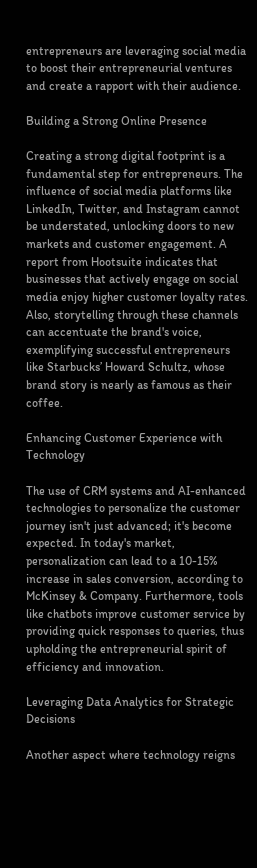entrepreneurs are leveraging social media to boost their entrepreneurial ventures and create a rapport with their audience.

Building a Strong Online Presence

Creating a strong digital footprint is a fundamental step for entrepreneurs. The influence of social media platforms like LinkedIn, Twitter, and Instagram cannot be understated, unlocking doors to new markets and customer engagement. A report from Hootsuite indicates that businesses that actively engage on social media enjoy higher customer loyalty rates. Also, storytelling through these channels can accentuate the brand's voice, exemplifying successful entrepreneurs like Starbucks’ Howard Schultz, whose brand story is nearly as famous as their coffee.

Enhancing Customer Experience with Technology

The use of CRM systems and AI-enhanced technologies to personalize the customer journey isn't just advanced; it's become expected. In today's market, personalization can lead to a 10-15% increase in sales conversion, according to McKinsey & Company. Furthermore, tools like chatbots improve customer service by providing quick responses to queries, thus upholding the entrepreneurial spirit of efficiency and innovation.

Leveraging Data Analytics for Strategic Decisions

Another aspect where technology reigns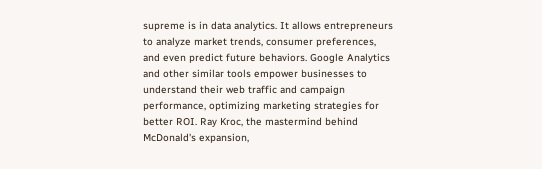supreme is in data analytics. It allows entrepreneurs to analyze market trends, consumer preferences, and even predict future behaviors. Google Analytics and other similar tools empower businesses to understand their web traffic and campaign performance, optimizing marketing strategies for better ROI. Ray Kroc, the mastermind behind McDonald's expansion,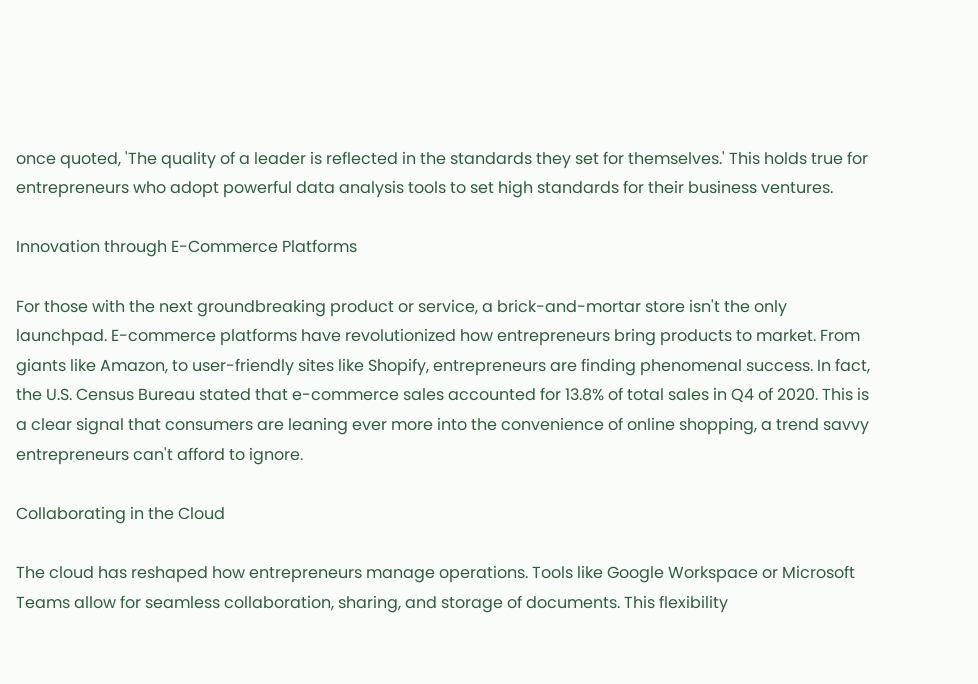once quoted, 'The quality of a leader is reflected in the standards they set for themselves.' This holds true for entrepreneurs who adopt powerful data analysis tools to set high standards for their business ventures.

Innovation through E-Commerce Platforms

For those with the next groundbreaking product or service, a brick-and-mortar store isn't the only launchpad. E-commerce platforms have revolutionized how entrepreneurs bring products to market. From giants like Amazon, to user-friendly sites like Shopify, entrepreneurs are finding phenomenal success. In fact, the U.S. Census Bureau stated that e-commerce sales accounted for 13.8% of total sales in Q4 of 2020. This is a clear signal that consumers are leaning ever more into the convenience of online shopping, a trend savvy entrepreneurs can't afford to ignore.

Collaborating in the Cloud

The cloud has reshaped how entrepreneurs manage operations. Tools like Google Workspace or Microsoft Teams allow for seamless collaboration, sharing, and storage of documents. This flexibility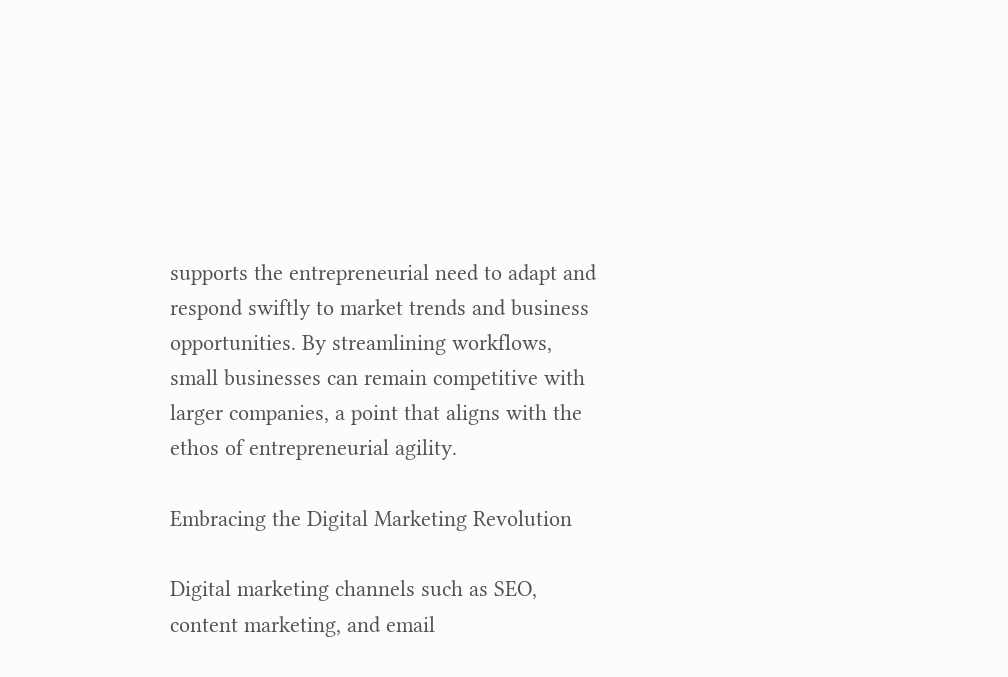supports the entrepreneurial need to adapt and respond swiftly to market trends and business opportunities. By streamlining workflows, small businesses can remain competitive with larger companies, a point that aligns with the ethos of entrepreneurial agility.

Embracing the Digital Marketing Revolution

Digital marketing channels such as SEO, content marketing, and email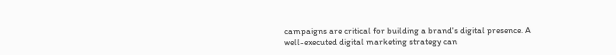campaigns are critical for building a brand's digital presence. A well-executed digital marketing strategy can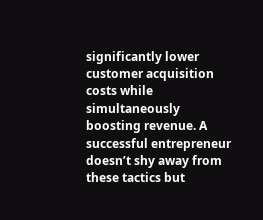significantly lower customer acquisition costs while simultaneously boosting revenue. A successful entrepreneur doesn’t shy away from these tactics but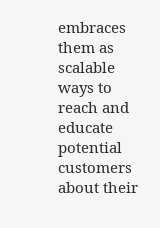embraces them as scalable ways to reach and educate potential customers about their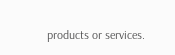products or services.